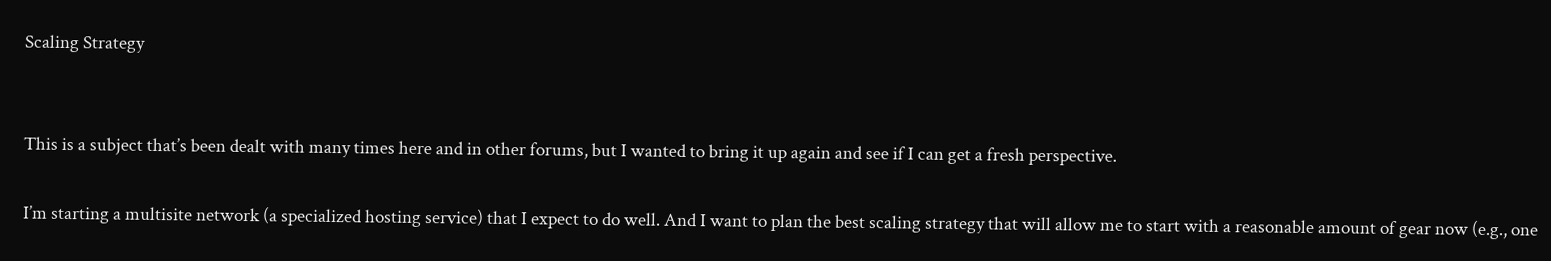Scaling Strategy


This is a subject that’s been dealt with many times here and in other forums, but I wanted to bring it up again and see if I can get a fresh perspective.

I’m starting a multisite network (a specialized hosting service) that I expect to do well. And I want to plan the best scaling strategy that will allow me to start with a reasonable amount of gear now (e.g., one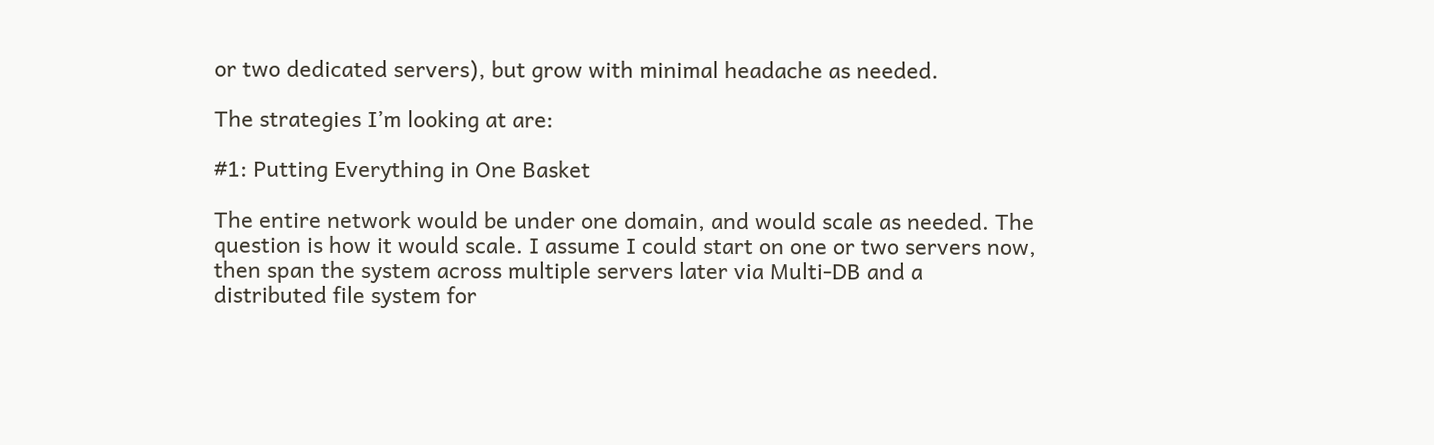or two dedicated servers), but grow with minimal headache as needed.

The strategies I’m looking at are:

#1: Putting Everything in One Basket

The entire network would be under one domain, and would scale as needed. The question is how it would scale. I assume I could start on one or two servers now, then span the system across multiple servers later via Multi-DB and a distributed file system for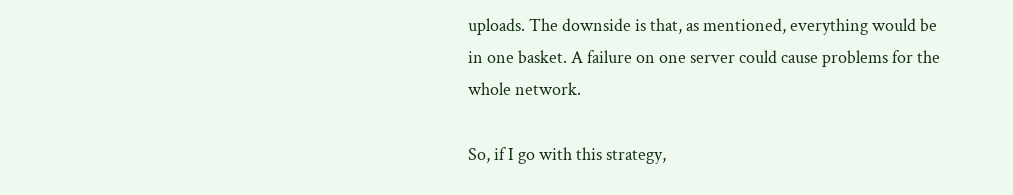uploads. The downside is that, as mentioned, everything would be in one basket. A failure on one server could cause problems for the whole network.

So, if I go with this strategy,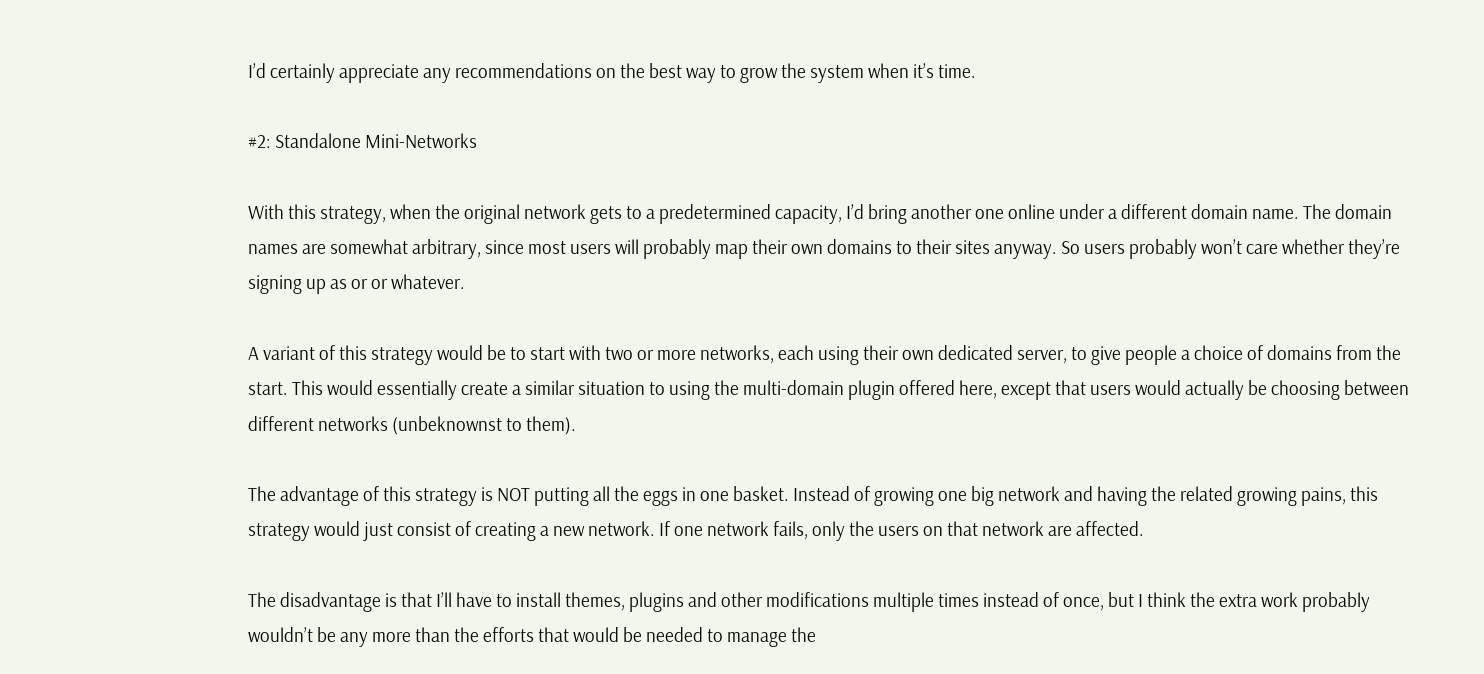I’d certainly appreciate any recommendations on the best way to grow the system when it’s time.

#2: Standalone Mini-Networks

With this strategy, when the original network gets to a predetermined capacity, I’d bring another one online under a different domain name. The domain names are somewhat arbitrary, since most users will probably map their own domains to their sites anyway. So users probably won’t care whether they’re signing up as or or whatever.

A variant of this strategy would be to start with two or more networks, each using their own dedicated server, to give people a choice of domains from the start. This would essentially create a similar situation to using the multi-domain plugin offered here, except that users would actually be choosing between different networks (unbeknownst to them).

The advantage of this strategy is NOT putting all the eggs in one basket. Instead of growing one big network and having the related growing pains, this strategy would just consist of creating a new network. If one network fails, only the users on that network are affected.

The disadvantage is that I’ll have to install themes, plugins and other modifications multiple times instead of once, but I think the extra work probably wouldn’t be any more than the efforts that would be needed to manage the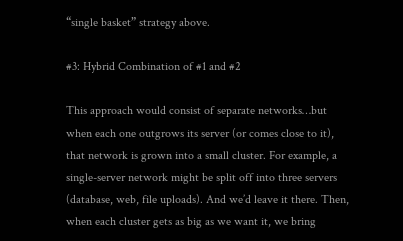“single basket” strategy above.

#3: Hybrid Combination of #1 and #2

This approach would consist of separate networks…but when each one outgrows its server (or comes close to it), that network is grown into a small cluster. For example, a single-server network might be split off into three servers (database, web, file uploads). And we’d leave it there. Then, when each cluster gets as big as we want it, we bring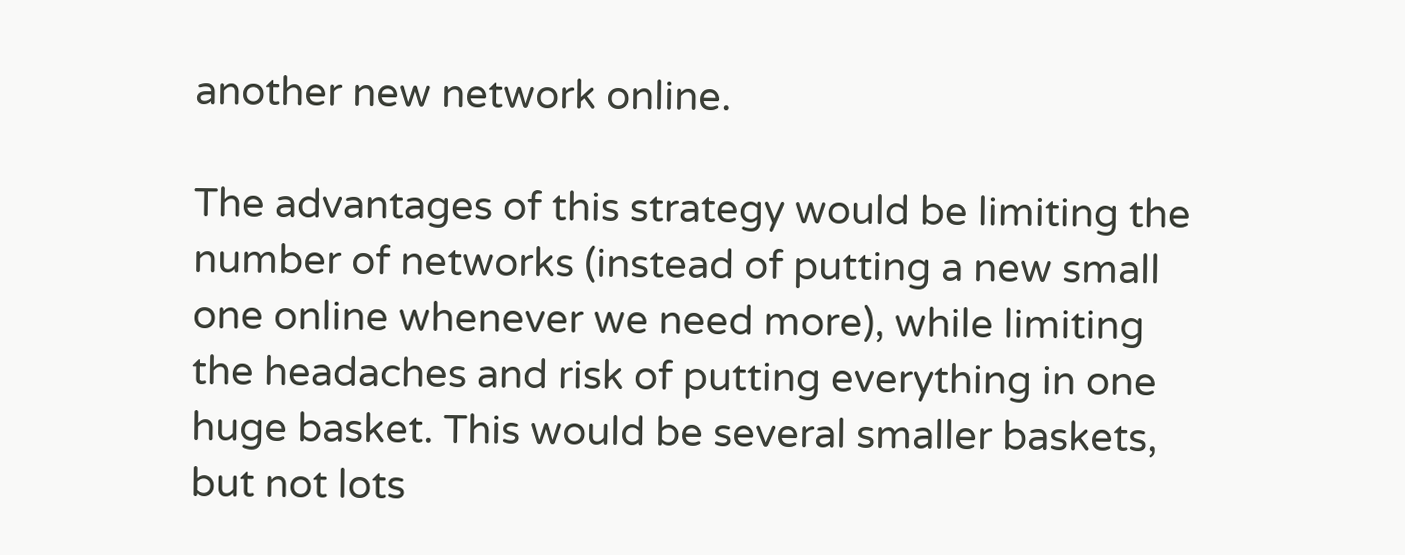another new network online.

The advantages of this strategy would be limiting the number of networks (instead of putting a new small one online whenever we need more), while limiting the headaches and risk of putting everything in one huge basket. This would be several smaller baskets, but not lots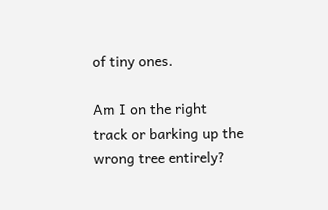of tiny ones.

Am I on the right track or barking up the wrong tree entirely?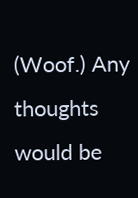(Woof.) Any thoughts would be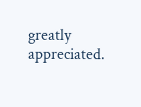greatly appreciated.